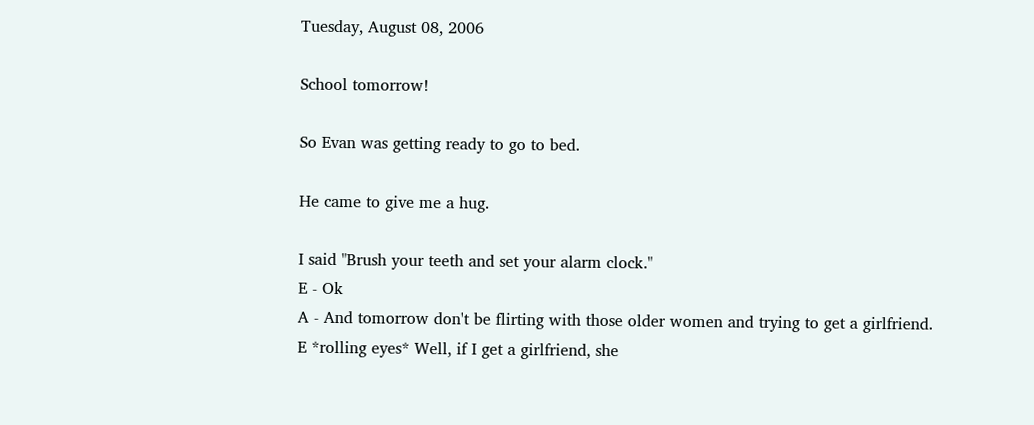Tuesday, August 08, 2006

School tomorrow!

So Evan was getting ready to go to bed.

He came to give me a hug.

I said "Brush your teeth and set your alarm clock."
E - Ok
A - And tomorrow don't be flirting with those older women and trying to get a girlfriend.
E *rolling eyes* Well, if I get a girlfriend, she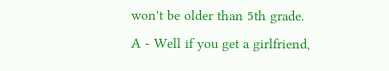won't be older than 5th grade.
A - Well if you get a girlfriend,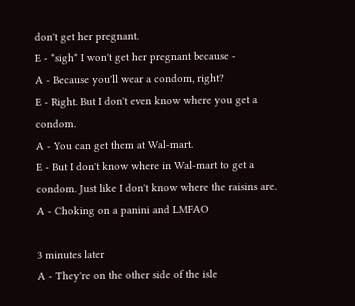don't get her pregnant.
E - *sigh* I won't get her pregnant because -
A - Because you'll wear a condom, right?
E - Right. But I don't even know where you get a condom.
A - You can get them at Wal-mart.
E - But I don't know where in Wal-mart to get a condom. Just like I don't know where the raisins are.
A - Choking on a panini and LMFAO

3 minutes later
A - They're on the other side of the isle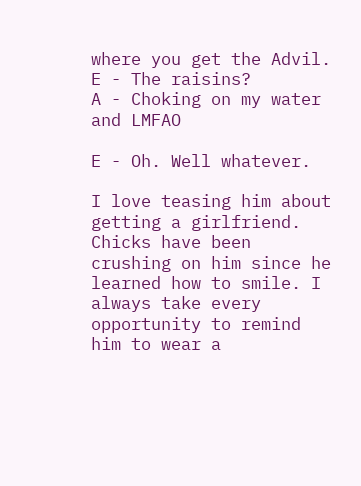where you get the Advil.
E - The raisins?
A - Choking on my water and LMFAO

E - Oh. Well whatever.

I love teasing him about getting a girlfriend. Chicks have been crushing on him since he learned how to smile. I always take every opportunity to remind him to wear a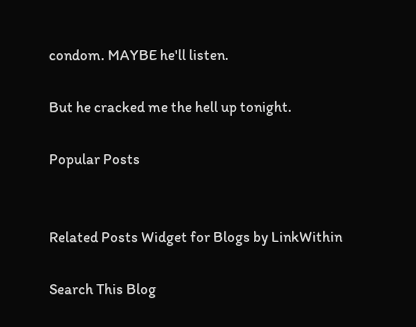condom. MAYBE he'll listen.

But he cracked me the hell up tonight.

Popular Posts


Related Posts Widget for Blogs by LinkWithin

Search This Blog